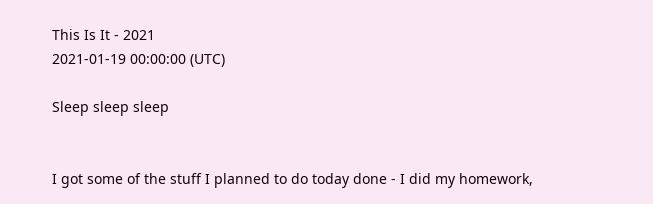This Is It - 2021
2021-01-19 00:00:00 (UTC)

Sleep sleep sleep


I got some of the stuff I planned to do today done - I did my homework,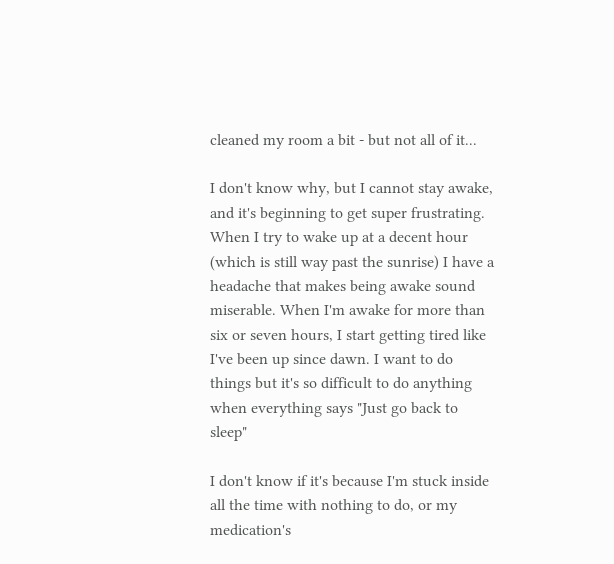cleaned my room a bit - but not all of it...

I don't know why, but I cannot stay awake, and it's beginning to get super frustrating. When I try to wake up at a decent hour (which is still way past the sunrise) I have a headache that makes being awake sound miserable. When I'm awake for more than six or seven hours, I start getting tired like I've been up since dawn. I want to do things but it's so difficult to do anything when everything says "Just go back to sleep"

I don't know if it's because I'm stuck inside all the time with nothing to do, or my medication's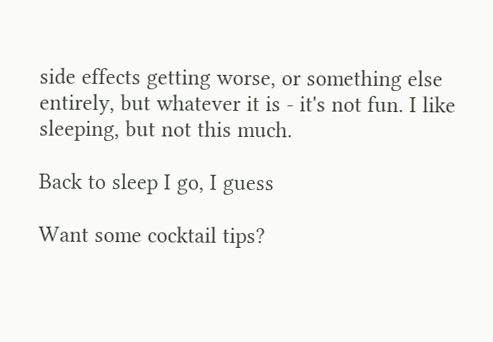side effects getting worse, or something else entirely, but whatever it is - it's not fun. I like sleeping, but not this much.

Back to sleep I go, I guess

Want some cocktail tips?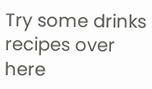Try some drinks recipes over here